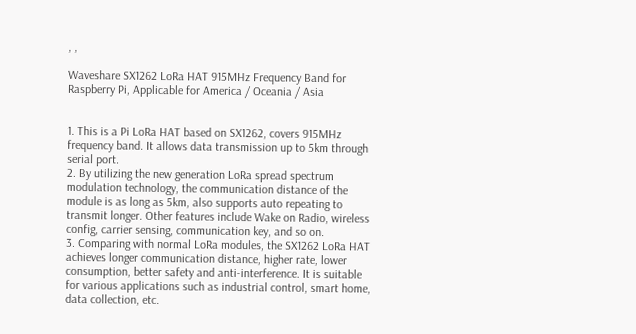, ,

Waveshare SX1262 LoRa HAT 915MHz Frequency Band for Raspberry Pi, Applicable for America / Oceania / Asia


1. This is a Pi LoRa HAT based on SX1262, covers 915MHz frequency band. It allows data transmission up to 5km through serial port.
2. By utilizing the new generation LoRa spread spectrum modulation technology, the communication distance of the module is as long as 5km, also supports auto repeating to transmit longer. Other features include Wake on Radio, wireless config, carrier sensing, communication key, and so on.
3. Comparing with normal LoRa modules, the SX1262 LoRa HAT achieves longer communication distance, higher rate, lower consumption, better safety and anti-interference. It is suitable for various applications such as industrial control, smart home, data collection, etc.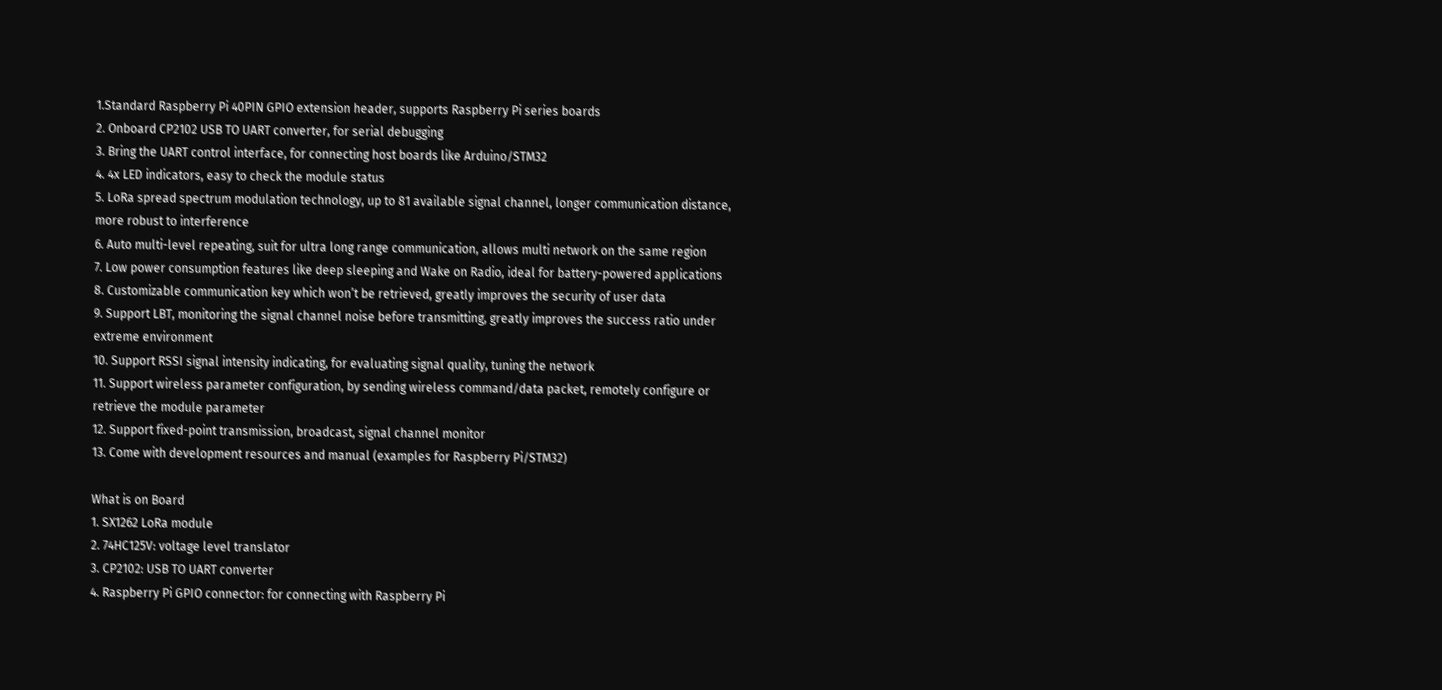1.Standard Raspberry Pi 40PIN GPIO extension header, supports Raspberry Pi series boards
2. Onboard CP2102 USB TO UART converter, for serial debugging
3. Bring the UART control interface, for connecting host boards like Arduino/STM32
4. 4x LED indicators, easy to check the module status
5. LoRa spread spectrum modulation technology, up to 81 available signal channel, longer communication distance, more robust to interference
6. Auto multi-level repeating, suit for ultra long range communication, allows multi network on the same region
7. Low power consumption features like deep sleeping and Wake on Radio, ideal for battery-powered applications
8. Customizable communication key which won’t be retrieved, greatly improves the security of user data
9. Support LBT, monitoring the signal channel noise before transmitting, greatly improves the success ratio under extreme environment
10. Support RSSI signal intensity indicating, for evaluating signal quality, tuning the network
11. Support wireless parameter configuration, by sending wireless command/data packet, remotely configure or retrieve the module parameter
12. Support fixed-point transmission, broadcast, signal channel monitor
13. Come with development resources and manual (examples for Raspberry Pi/STM32)

What is on Board
1. SX1262 LoRa module
2. 74HC125V: voltage level translator
3. CP2102: USB TO UART converter
4. Raspberry Pi GPIO connector: for connecting with Raspberry Pi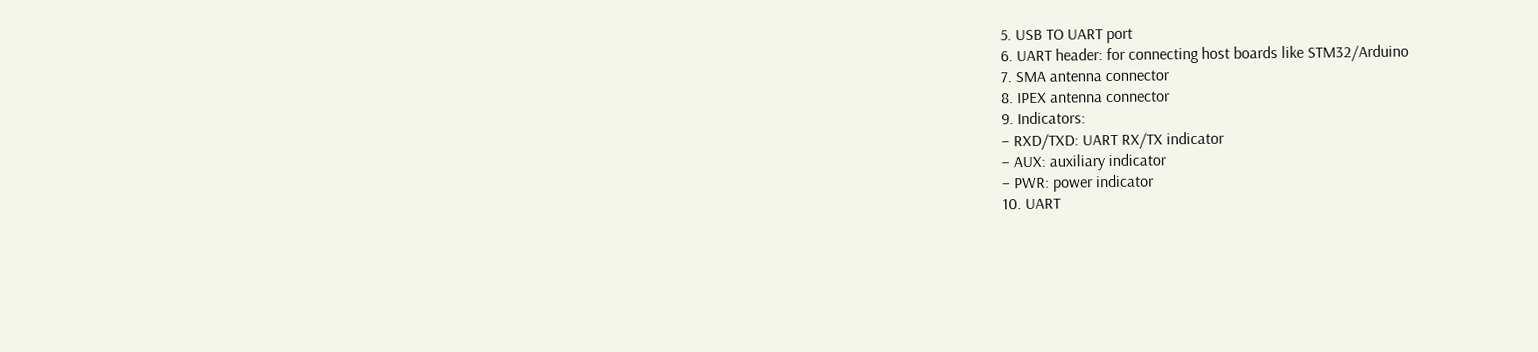5. USB TO UART port
6. UART header: for connecting host boards like STM32/Arduino
7. SMA antenna connector
8. IPEX antenna connector
9. Indicators:
– RXD/TXD: UART RX/TX indicator
– AUX: auxiliary indicator
– PWR: power indicator
10. UART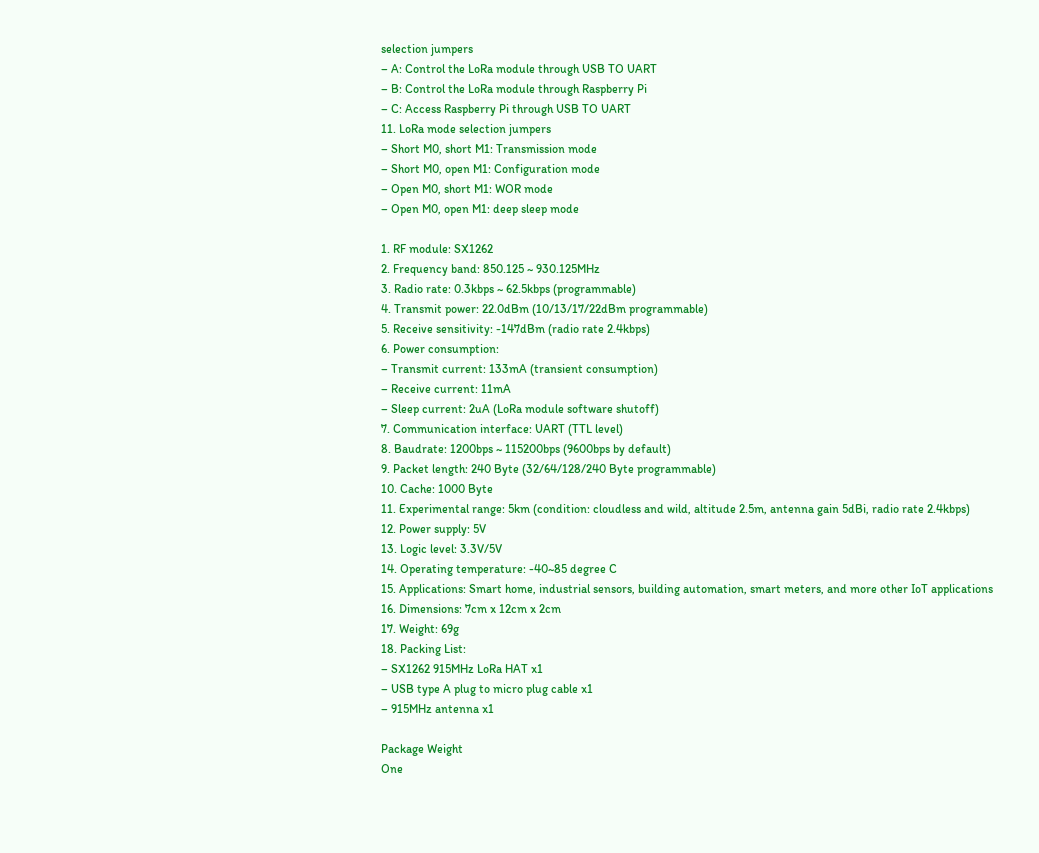selection jumpers
– A: Control the LoRa module through USB TO UART
– B: Control the LoRa module through Raspberry Pi
– C: Access Raspberry Pi through USB TO UART
11. LoRa mode selection jumpers
– Short M0, short M1: Transmission mode
– Short M0, open M1: Configuration mode
– Open M0, short M1: WOR mode
– Open M0, open M1: deep sleep mode

1. RF module: SX1262
2. Frequency band: 850.125 ~ 930.125MHz
3. Radio rate: 0.3kbps ~ 62.5kbps (programmable)
4. Transmit power: 22.0dBm (10/13/17/22dBm programmable)
5. Receive sensitivity: -147dBm (radio rate 2.4kbps)
6. Power consumption:
– Transmit current: 133mA (transient consumption)
– Receive current: 11mA
– Sleep current: 2uA (LoRa module software shutoff)
7. Communication interface: UART (TTL level)
8. Baudrate: 1200bps ~ 115200bps (9600bps by default)
9. Packet length: 240 Byte (32/64/128/240 Byte programmable)
10. Cache: 1000 Byte
11. Experimental range: 5km (condition: cloudless and wild, altitude 2.5m, antenna gain 5dBi, radio rate 2.4kbps)
12. Power supply: 5V
13. Logic level: 3.3V/5V
14. Operating temperature: -40~85 degree C
15. Applications: Smart home, industrial sensors, building automation, smart meters, and more other IoT applications
16. Dimensions: 7cm x 12cm x 2cm
17. Weight: 69g
18. Packing List:
– SX1262 915MHz LoRa HAT x1
– USB type A plug to micro plug cable x1
– 915MHz antenna x1

Package Weight
One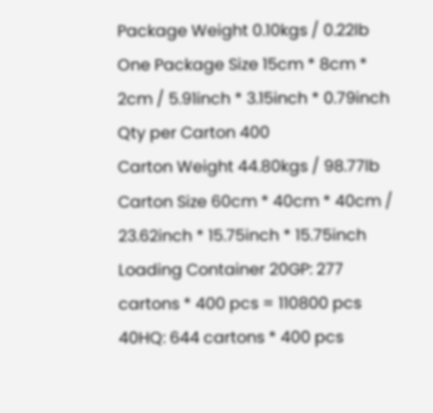Package Weight 0.10kgs / 0.22lb
One Package Size 15cm * 8cm * 2cm / 5.91inch * 3.15inch * 0.79inch
Qty per Carton 400
Carton Weight 44.80kgs / 98.77lb
Carton Size 60cm * 40cm * 40cm / 23.62inch * 15.75inch * 15.75inch
Loading Container 20GP: 277 cartons * 400 pcs = 110800 pcs
40HQ: 644 cartons * 400 pcs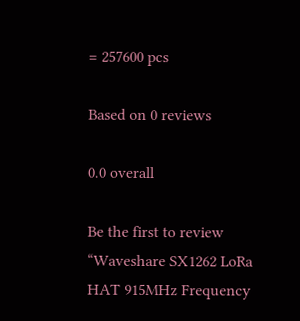= 257600 pcs

Based on 0 reviews

0.0 overall

Be the first to review “Waveshare SX1262 LoRa HAT 915MHz Frequency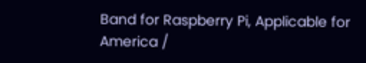Band for Raspberry Pi, Applicable for America /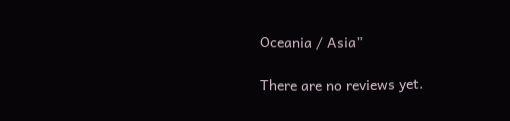Oceania / Asia”

There are no reviews yet.